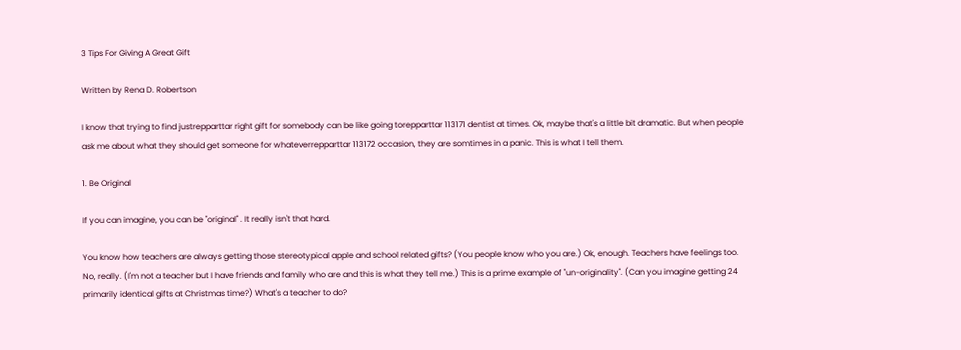3 Tips For Giving A Great Gift

Written by Rena D. Robertson

I know that trying to find justrepparttar right gift for somebody can be like going torepparttar 113171 dentist at times. Ok, maybe that's a little bit dramatic. But when people ask me about what they should get someone for whateverrepparttar 113172 occasion, they are somtimes in a panic. This is what I tell them.

1. Be Original

If you can imagine, you can be "original" . It really isn't that hard.

You know how teachers are always getting those stereotypical apple and school related gifts? (You people know who you are.) Ok, enough. Teachers have feelings too. No, really. (I'm not a teacher but I have friends and family who are and this is what they tell me.) This is a prime example of "un-originality". (Can you imagine getting 24 primarily identical gifts at Christmas time?) What's a teacher to do?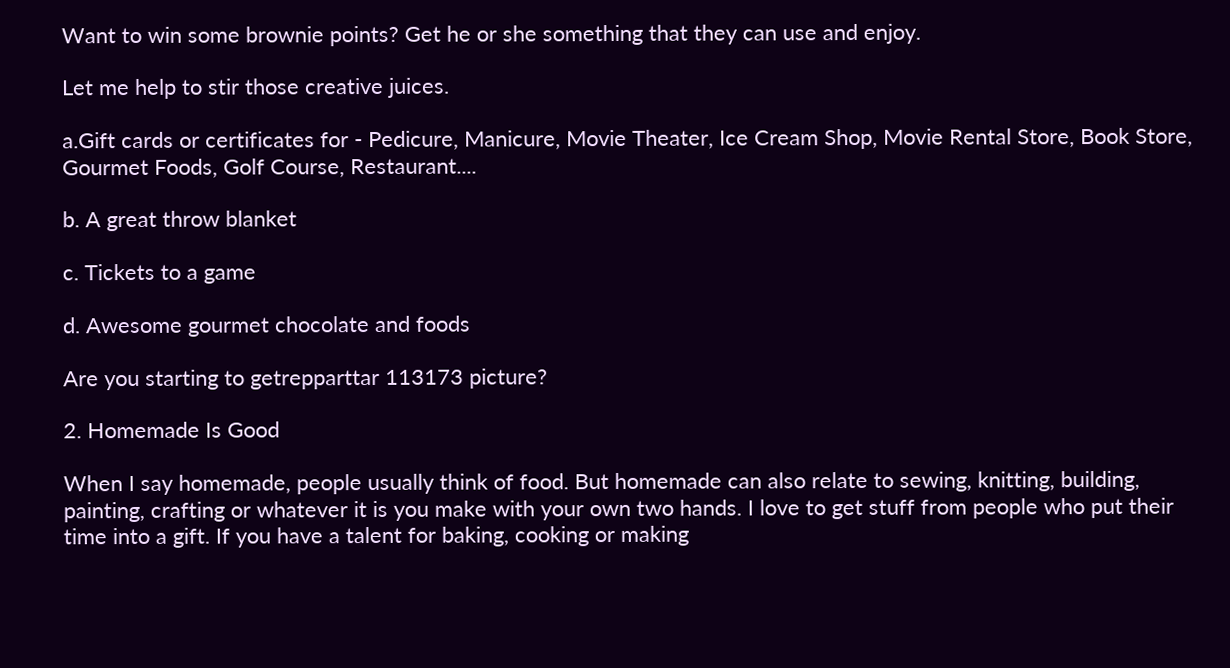Want to win some brownie points? Get he or she something that they can use and enjoy.

Let me help to stir those creative juices.

a.Gift cards or certificates for - Pedicure, Manicure, Movie Theater, Ice Cream Shop, Movie Rental Store, Book Store, Gourmet Foods, Golf Course, Restaurant....

b. A great throw blanket

c. Tickets to a game

d. Awesome gourmet chocolate and foods

Are you starting to getrepparttar 113173 picture?

2. Homemade Is Good

When I say homemade, people usually think of food. But homemade can also relate to sewing, knitting, building, painting, crafting or whatever it is you make with your own two hands. I love to get stuff from people who put their time into a gift. If you have a talent for baking, cooking or making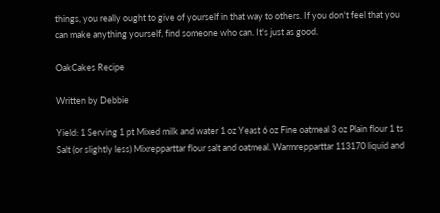things, you really ought to give of yourself in that way to others. If you don't feel that you can make anything yourself, find someone who can. It's just as good.

OakCakes Recipe

Written by Debbie

Yield: 1 Serving 1 pt Mixed milk and water 1 oz Yeast 6 oz Fine oatmeal 3 oz Plain flour 1 ts Salt (or slightly less) Mixrepparttar flour salt and oatmeal. Warmrepparttar 113170 liquid and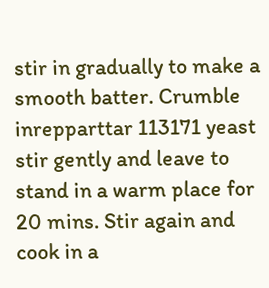stir in gradually to make a smooth batter. Crumble inrepparttar 113171 yeast stir gently and leave to stand in a warm place for 20 mins. Stir again and cook in a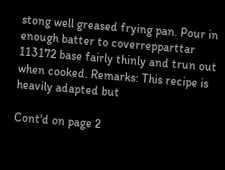stong well greased frying pan. Pour in enough batter to coverrepparttar 113172 base fairly thinly and trun out when cooked. Remarks: This recipe is heavily adapted but

Cont'd on page 2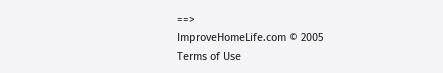==>
ImproveHomeLife.com © 2005
Terms of Use